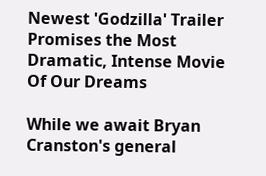Newest 'Godzilla' Trailer Promises the Most Dramatic, Intense Movie Of Our Dreams

While we await Bryan Cranston's general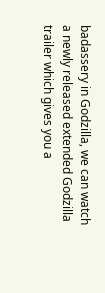badassery in Godzilla, we can watch a newly released extended Godzilla trailer which gives you a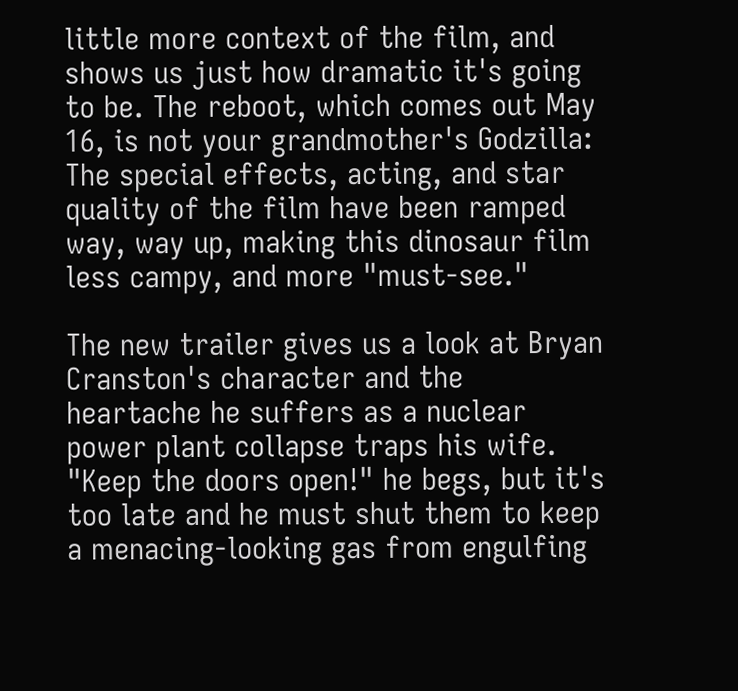little more context of the film, and shows us just how dramatic it's going to be. The reboot, which comes out May 16, is not your grandmother's Godzilla: The special effects, acting, and star quality of the film have been ramped way, way up, making this dinosaur film less campy, and more "must-see."

The new trailer gives us a look at Bryan Cranston's character and the heartache he suffers as a nuclear power plant collapse traps his wife. "Keep the doors open!" he begs, but it's too late and he must shut them to keep a menacing-looking gas from engulfing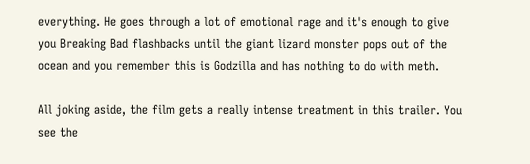everything. He goes through a lot of emotional rage and it's enough to give you Breaking Bad flashbacks until the giant lizard monster pops out of the ocean and you remember this is Godzilla and has nothing to do with meth.

All joking aside, the film gets a really intense treatment in this trailer. You see the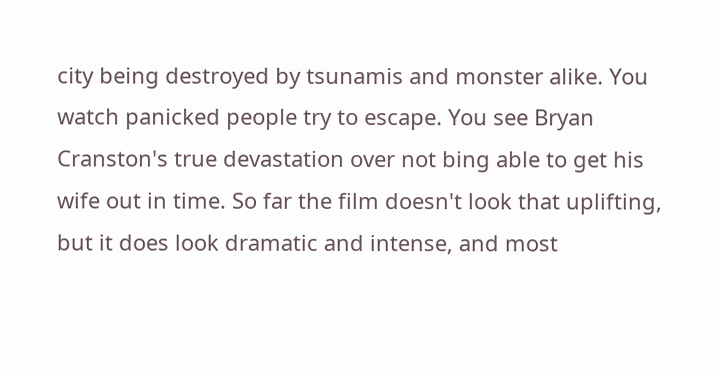city being destroyed by tsunamis and monster alike. You watch panicked people try to escape. You see Bryan Cranston's true devastation over not bing able to get his wife out in time. So far the film doesn't look that uplifting, but it does look dramatic and intense, and most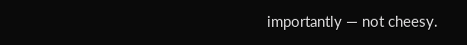importantly — not cheesy.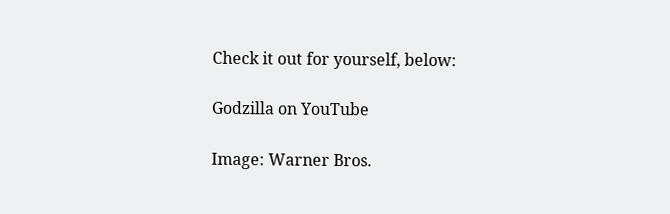Check it out for yourself, below:

Godzilla on YouTube

Image: Warner Bros.